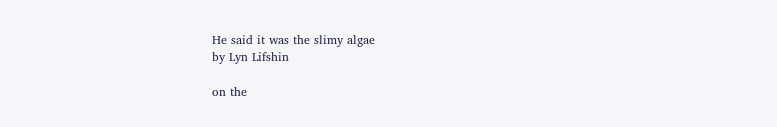He said it was the slimy algae
by Lyn Lifshin

on the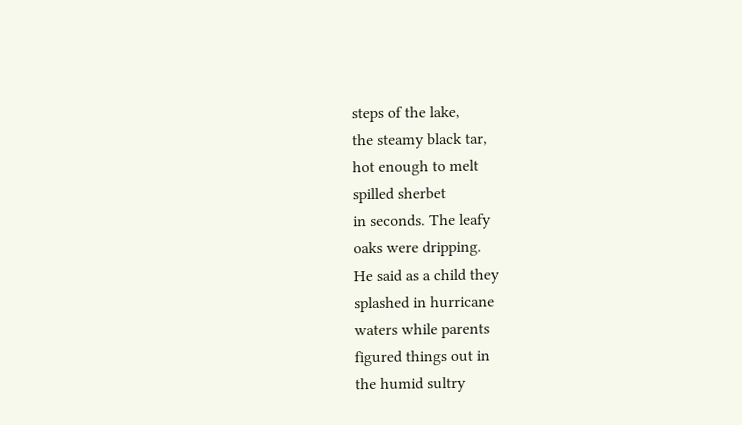steps of the lake,
the steamy black tar,
hot enough to melt
spilled sherbet
in seconds. The leafy
oaks were dripping.
He said as a child they
splashed in hurricane
waters while parents
figured things out in
the humid sultry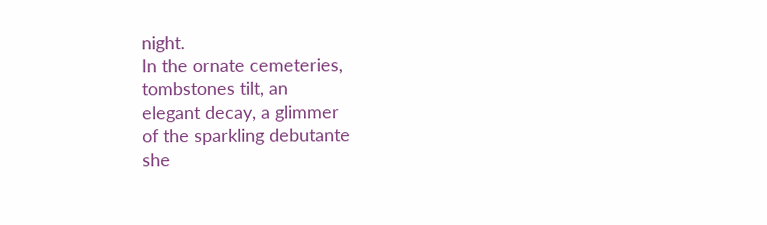night.
In the ornate cemeteries,
tombstones tilt, an
elegant decay, a glimmer
of the sparkling debutante
she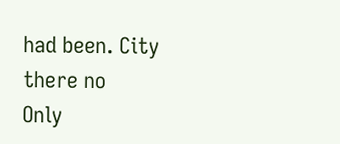had been. City
there no
Only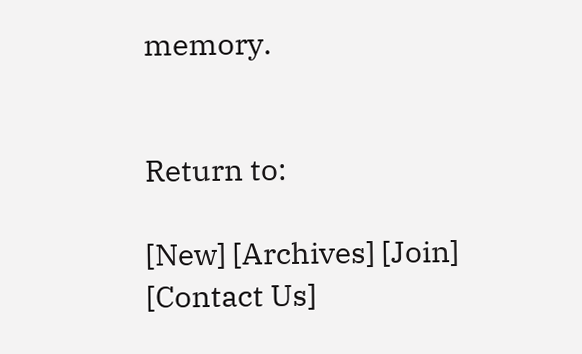memory.


Return to:

[New] [Archives] [Join] [Contact Us]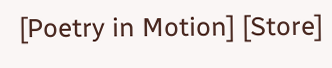[Poetry in Motion] [Store]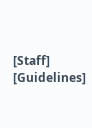[Staff] [Guidelines]